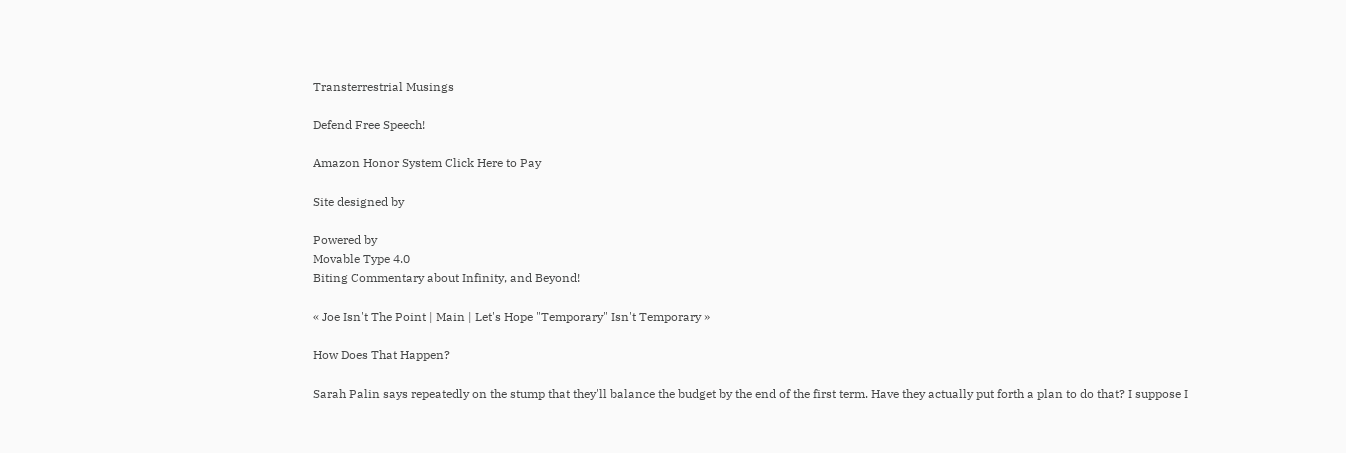Transterrestrial Musings

Defend Free Speech!

Amazon Honor System Click Here to Pay

Site designed by

Powered by
Movable Type 4.0
Biting Commentary about Infinity, and Beyond!

« Joe Isn't The Point | Main | Let's Hope "Temporary" Isn't Temporary »

How Does That Happen?

Sarah Palin says repeatedly on the stump that they'll balance the budget by the end of the first term. Have they actually put forth a plan to do that? I suppose I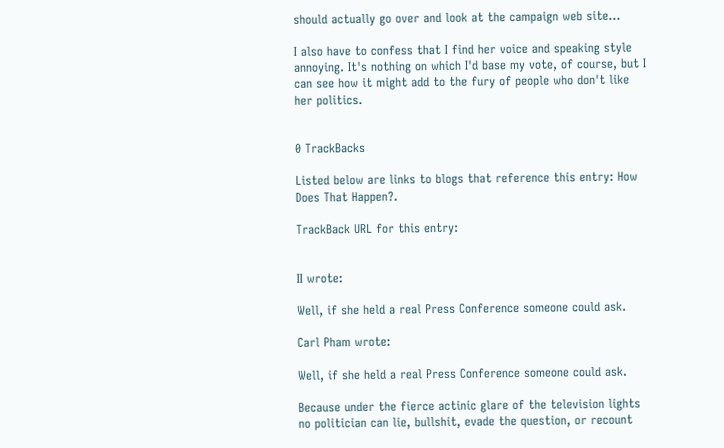should actually go over and look at the campaign web site...

I also have to confess that I find her voice and speaking style annoying. It's nothing on which I'd base my vote, of course, but I can see how it might add to the fury of people who don't like her politics.


0 TrackBacks

Listed below are links to blogs that reference this entry: How Does That Happen?.

TrackBack URL for this entry:


II wrote:

Well, if she held a real Press Conference someone could ask.

Carl Pham wrote:

Well, if she held a real Press Conference someone could ask.

Because under the fierce actinic glare of the television lights no politician can lie, bullshit, evade the question, or recount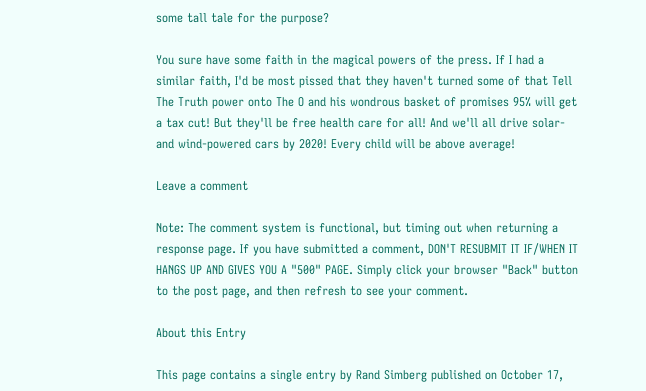some tall tale for the purpose?

You sure have some faith in the magical powers of the press. If I had a similar faith, I'd be most pissed that they haven't turned some of that Tell The Truth power onto The O and his wondrous basket of promises 95% will get a tax cut! But they'll be free health care for all! And we'll all drive solar- and wind-powered cars by 2020! Every child will be above average!

Leave a comment

Note: The comment system is functional, but timing out when returning a response page. If you have submitted a comment, DON'T RESUBMIT IT IF/WHEN IT HANGS UP AND GIVES YOU A "500" PAGE. Simply click your browser "Back" button to the post page, and then refresh to see your comment.

About this Entry

This page contains a single entry by Rand Simberg published on October 17,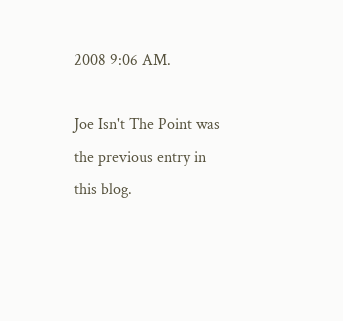2008 9:06 AM.

Joe Isn't The Point was the previous entry in this blog.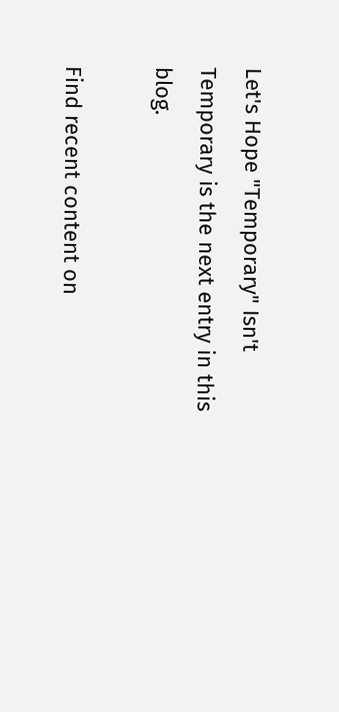Let's Hope "Temporary" Isn't Temporary is the next entry in this blog.

Find recent content on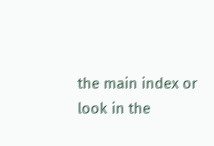the main index or look in the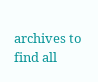archives to find all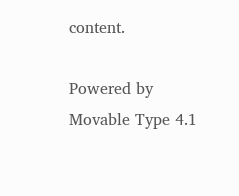content.

Powered by Movable Type 4.1